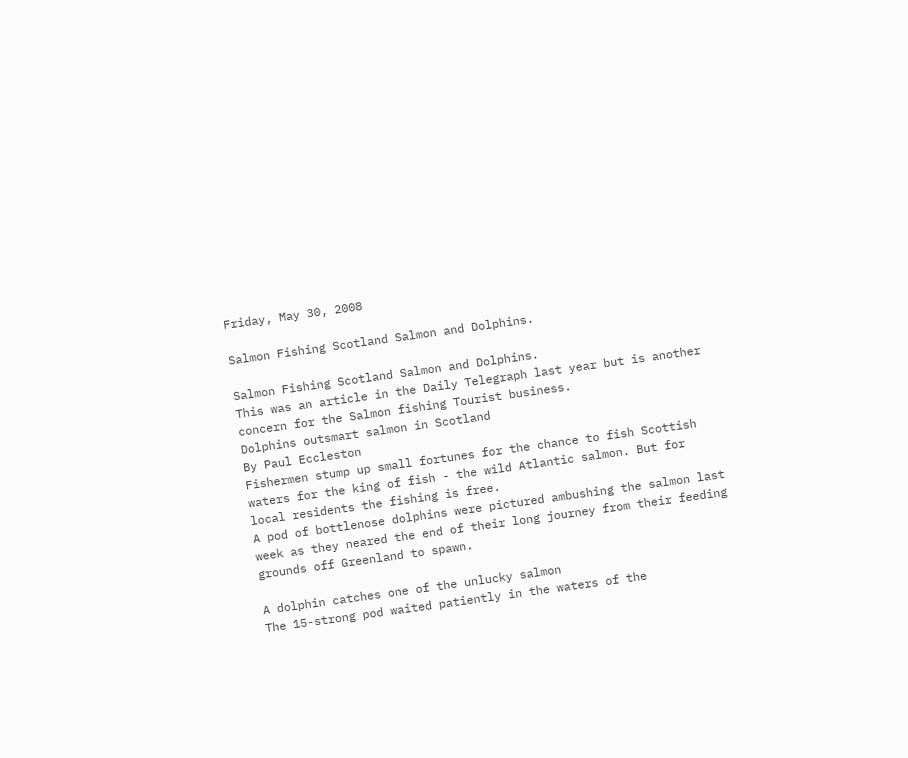Friday, May 30, 2008

Salmon Fishing Scotland Salmon and Dolphins.

Salmon Fishing Scotland Salmon and Dolphins.
This was an article in the Daily Telegraph last year but is another concern for the Salmon fishing Tourist business.
Dolphins outsmart salmon in Scotland
By Paul Eccleston
Fishermen stump up small fortunes for the chance to fish Scottish waters for the king of fish - the wild Atlantic salmon. But for local residents the fishing is free.
A pod of bottlenose dolphins were pictured ambushing the salmon last week as they neared the end of their long journey from their feeding grounds off Greenland to spawn.

A dolphin catches one of the unlucky salmon
The 15-strong pod waited patiently in the waters of the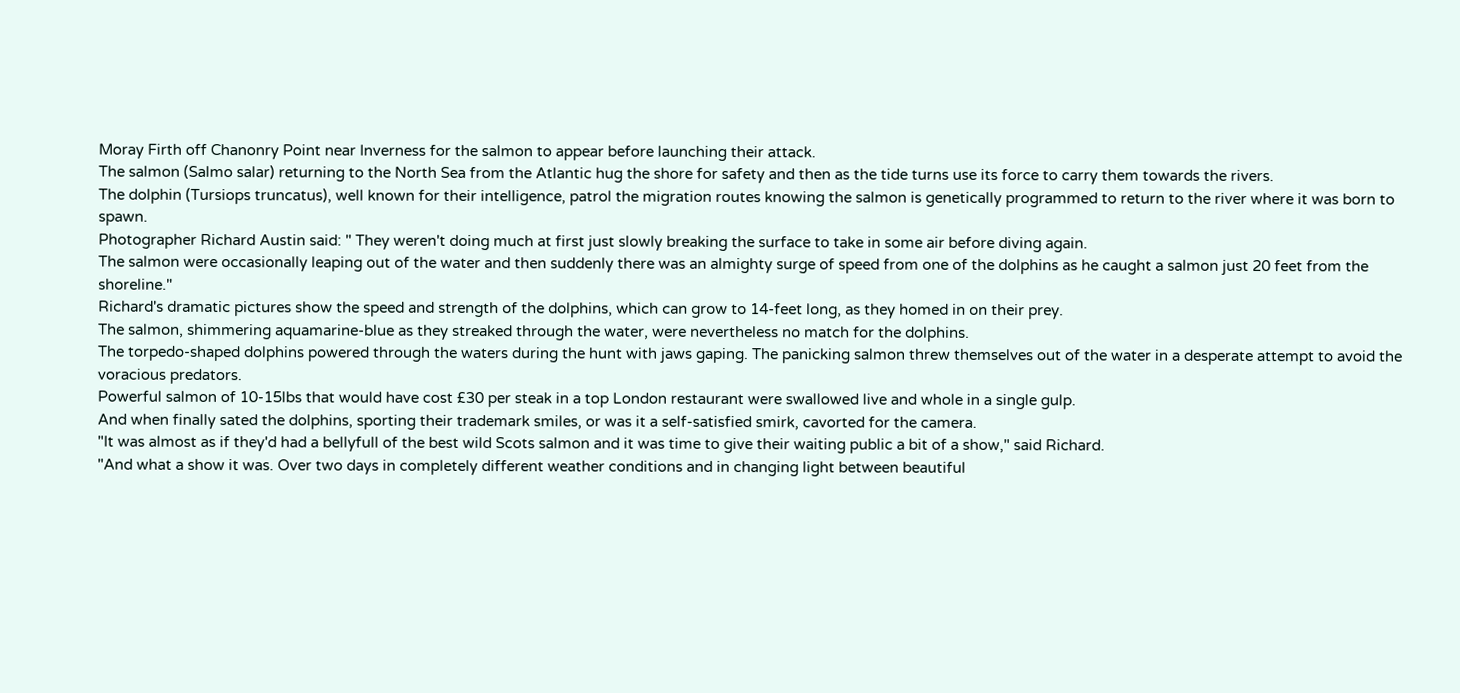Moray Firth off Chanonry Point near Inverness for the salmon to appear before launching their attack.
The salmon (Salmo salar) returning to the North Sea from the Atlantic hug the shore for safety and then as the tide turns use its force to carry them towards the rivers.
The dolphin (Tursiops truncatus), well known for their intelligence, patrol the migration routes knowing the salmon is genetically programmed to return to the river where it was born to spawn.
Photographer Richard Austin said: " They weren't doing much at first just slowly breaking the surface to take in some air before diving again.
The salmon were occasionally leaping out of the water and then suddenly there was an almighty surge of speed from one of the dolphins as he caught a salmon just 20 feet from the shoreline."
Richard's dramatic pictures show the speed and strength of the dolphins, which can grow to 14-feet long, as they homed in on their prey.
The salmon, shimmering aquamarine-blue as they streaked through the water, were nevertheless no match for the dolphins.
The torpedo-shaped dolphins powered through the waters during the hunt with jaws gaping. The panicking salmon threw themselves out of the water in a desperate attempt to avoid the voracious predators.
Powerful salmon of 10-15lbs that would have cost £30 per steak in a top London restaurant were swallowed live and whole in a single gulp.
And when finally sated the dolphins, sporting their trademark smiles, or was it a self-satisfied smirk, cavorted for the camera.
"It was almost as if they'd had a bellyfull of the best wild Scots salmon and it was time to give their waiting public a bit of a show," said Richard.
"And what a show it was. Over two days in completely different weather conditions and in changing light between beautiful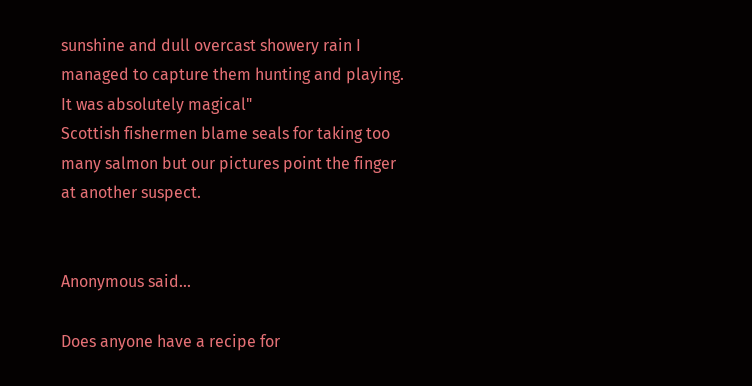sunshine and dull overcast showery rain I managed to capture them hunting and playing. It was absolutely magical"
Scottish fishermen blame seals for taking too many salmon but our pictures point the finger at another suspect.


Anonymous said...

Does anyone have a recipe for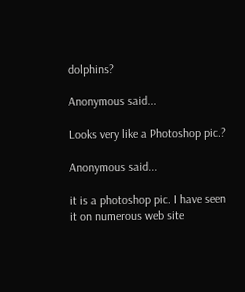dolphins?

Anonymous said...

Looks very like a Photoshop pic.?

Anonymous said...

it is a photoshop pic. I have seen it on numerous web site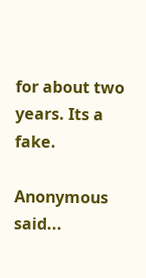for about two years. Its a fake.

Anonymous said...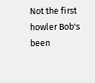Not the first howler Bob's been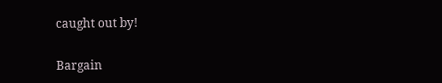caught out by!

Bargain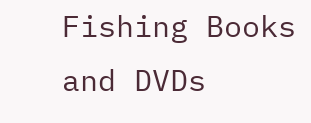Fishing Books and DVDs